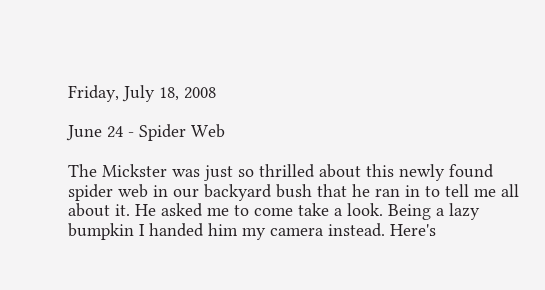Friday, July 18, 2008

June 24 - Spider Web

The Mickster was just so thrilled about this newly found spider web in our backyard bush that he ran in to tell me all about it. He asked me to come take a look. Being a lazy bumpkin I handed him my camera instead. Here's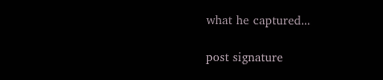what he captured...

post signature